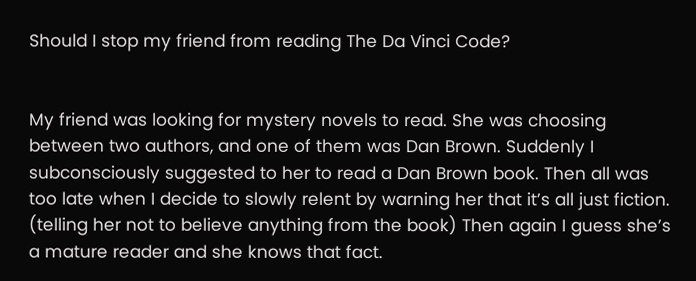Should I stop my friend from reading The Da Vinci Code?


My friend was looking for mystery novels to read. She was choosing between two authors, and one of them was Dan Brown. Suddenly I subconsciously suggested to her to read a Dan Brown book. Then all was too late when I decide to slowly relent by warning her that it’s all just fiction. (telling her not to believe anything from the book) Then again I guess she’s a mature reader and she knows that fact.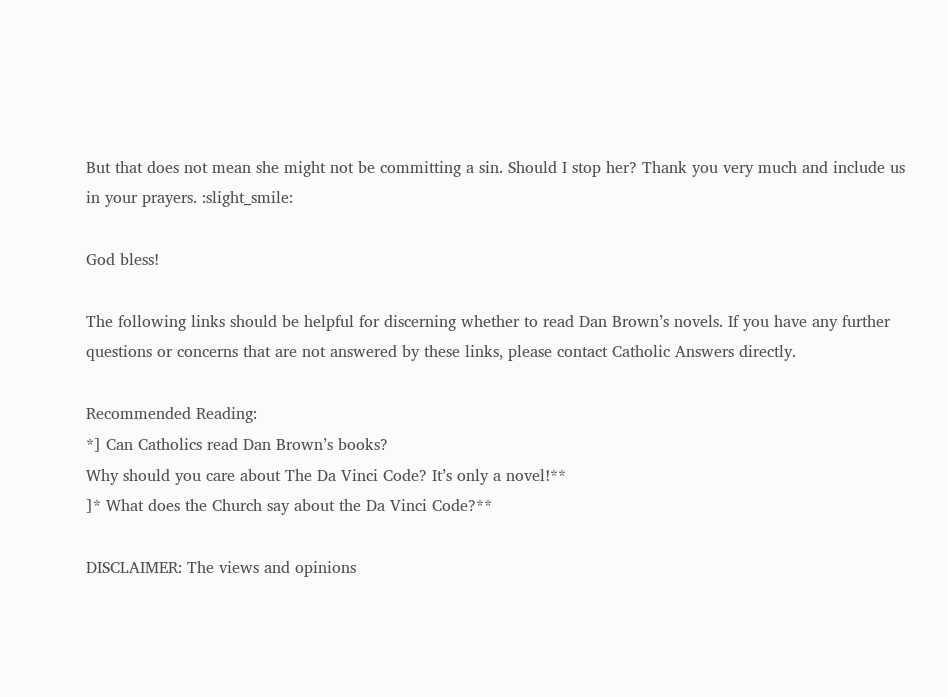But that does not mean she might not be committing a sin. Should I stop her? Thank you very much and include us in your prayers. :slight_smile:

God bless!

The following links should be helpful for discerning whether to read Dan Brown’s novels. If you have any further questions or concerns that are not answered by these links, please contact Catholic Answers directly.

Recommended Reading:
*] Can Catholics read Dan Brown’s books?
Why should you care about The Da Vinci Code? It’s only a novel!**
]* What does the Church say about the Da Vinci Code?**

DISCLAIMER: The views and opinions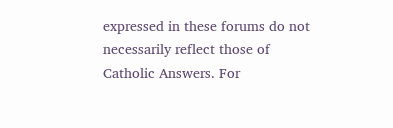expressed in these forums do not necessarily reflect those of Catholic Answers. For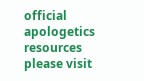official apologetics resources please visit